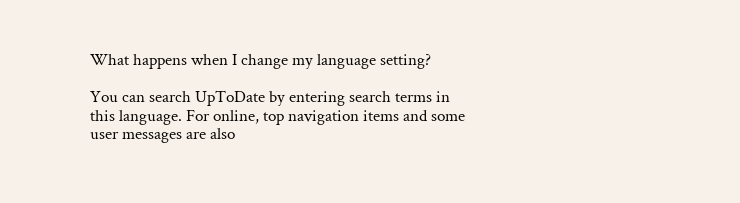What happens when I change my language setting?

You can search UpToDate by entering search terms in this language. For online, top navigation items and some user messages are also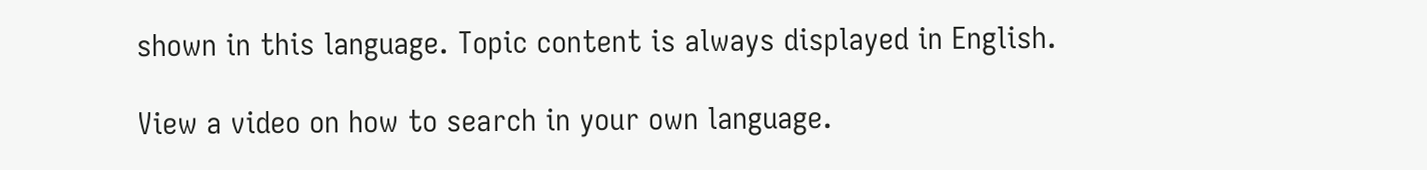shown in this language. Topic content is always displayed in English.

View a video on how to search in your own language.